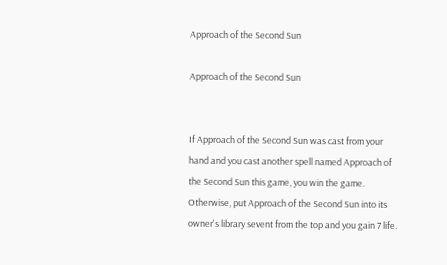Approach of the Second Sun

Approach of the Second Sun


If Approach of the Second Sun was cast from your hand and you cast another spell named Approach of the Second Sun this game, you win the game. Otherwise, put Approach of the Second Sun into its owner's library sevent from the top and you gain 7 life.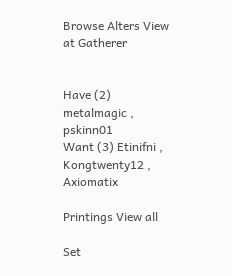Browse Alters View at Gatherer


Have (2) metalmagic , pskinn01
Want (3) Etinifni , Kongtwenty12 , Axiomatix

Printings View all

Set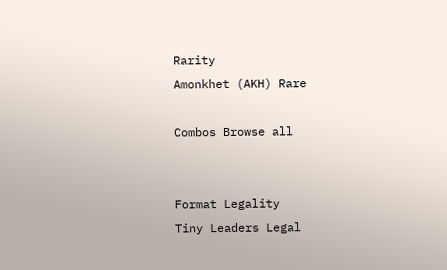Rarity
Amonkhet (AKH) Rare

Combos Browse all


Format Legality
Tiny Leaders Legal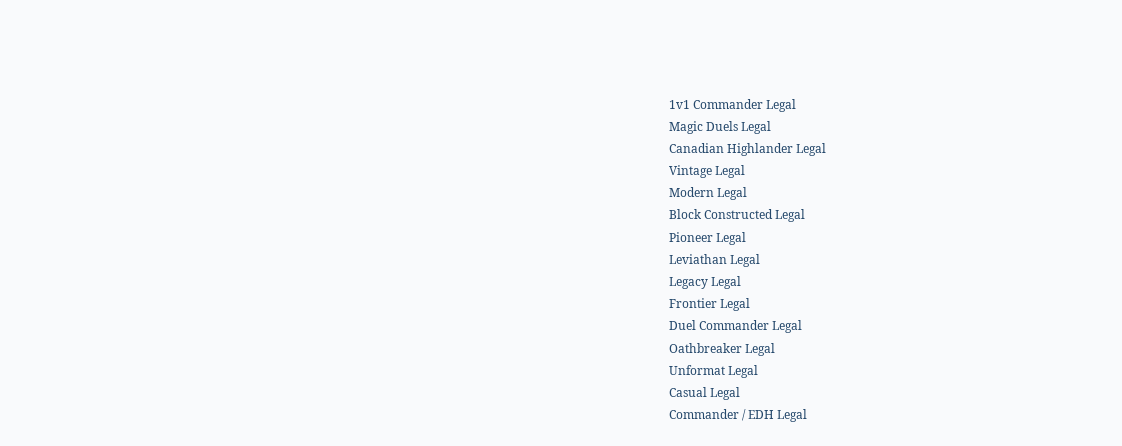1v1 Commander Legal
Magic Duels Legal
Canadian Highlander Legal
Vintage Legal
Modern Legal
Block Constructed Legal
Pioneer Legal
Leviathan Legal
Legacy Legal
Frontier Legal
Duel Commander Legal
Oathbreaker Legal
Unformat Legal
Casual Legal
Commander / EDH Legal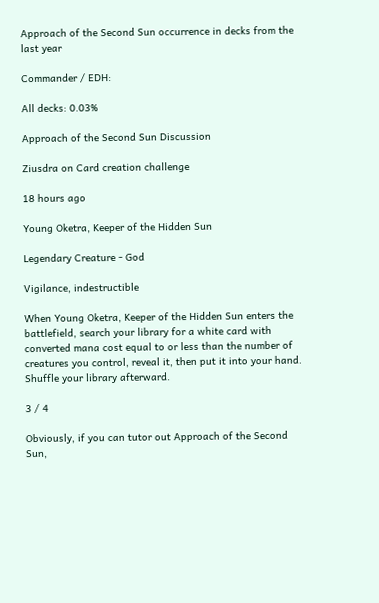Approach of the Second Sun occurrence in decks from the last year

Commander / EDH:

All decks: 0.03%

Approach of the Second Sun Discussion

Ziusdra on Card creation challenge

18 hours ago

Young Oketra, Keeper of the Hidden Sun

Legendary Creature - God

Vigilance, indestructible

When Young Oketra, Keeper of the Hidden Sun enters the battlefield, search your library for a white card with converted mana cost equal to or less than the number of creatures you control, reveal it, then put it into your hand. Shuffle your library afterward.

3 / 4

Obviously, if you can tutor out Approach of the Second Sun,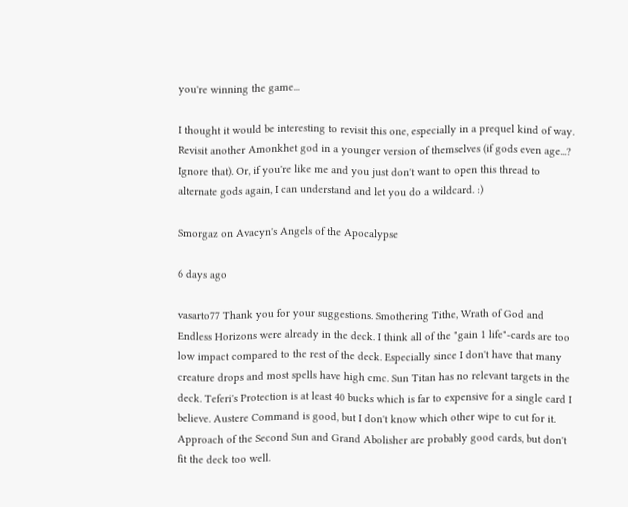you're winning the game...

I thought it would be interesting to revisit this one, especially in a prequel kind of way. Revisit another Amonkhet god in a younger version of themselves (if gods even age...? Ignore that). Or, if you're like me and you just don't want to open this thread to alternate gods again, I can understand and let you do a wildcard. :)

Smorgaz on Avacyn's Angels of the Apocalypse

6 days ago

vasarto77 Thank you for your suggestions. Smothering Tithe, Wrath of God and Endless Horizons were already in the deck. I think all of the "gain 1 life"-cards are too low impact compared to the rest of the deck. Especially since I don't have that many creature drops and most spells have high cmc. Sun Titan has no relevant targets in the deck. Teferi's Protection is at least 40 bucks which is far to expensive for a single card I believe. Austere Command is good, but I don't know which other wipe to cut for it. Approach of the Second Sun and Grand Abolisher are probably good cards, but don't fit the deck too well.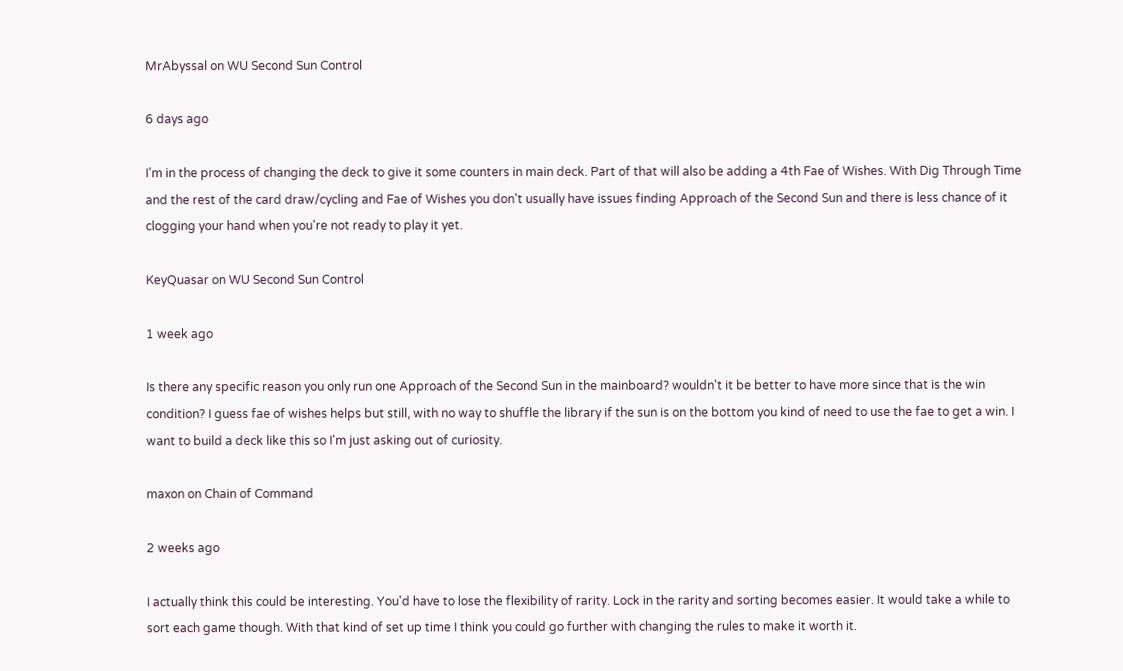MrAbyssal on WU Second Sun Control

6 days ago

I'm in the process of changing the deck to give it some counters in main deck. Part of that will also be adding a 4th Fae of Wishes. With Dig Through Time and the rest of the card draw/cycling and Fae of Wishes you don't usually have issues finding Approach of the Second Sun and there is less chance of it clogging your hand when you're not ready to play it yet.

KeyQuasar on WU Second Sun Control

1 week ago

Is there any specific reason you only run one Approach of the Second Sun in the mainboard? wouldn't it be better to have more since that is the win condition? I guess fae of wishes helps but still, with no way to shuffle the library if the sun is on the bottom you kind of need to use the fae to get a win. I want to build a deck like this so I'm just asking out of curiosity.

maxon on Chain of Command

2 weeks ago

I actually think this could be interesting. You'd have to lose the flexibility of rarity. Lock in the rarity and sorting becomes easier. It would take a while to sort each game though. With that kind of set up time I think you could go further with changing the rules to make it worth it.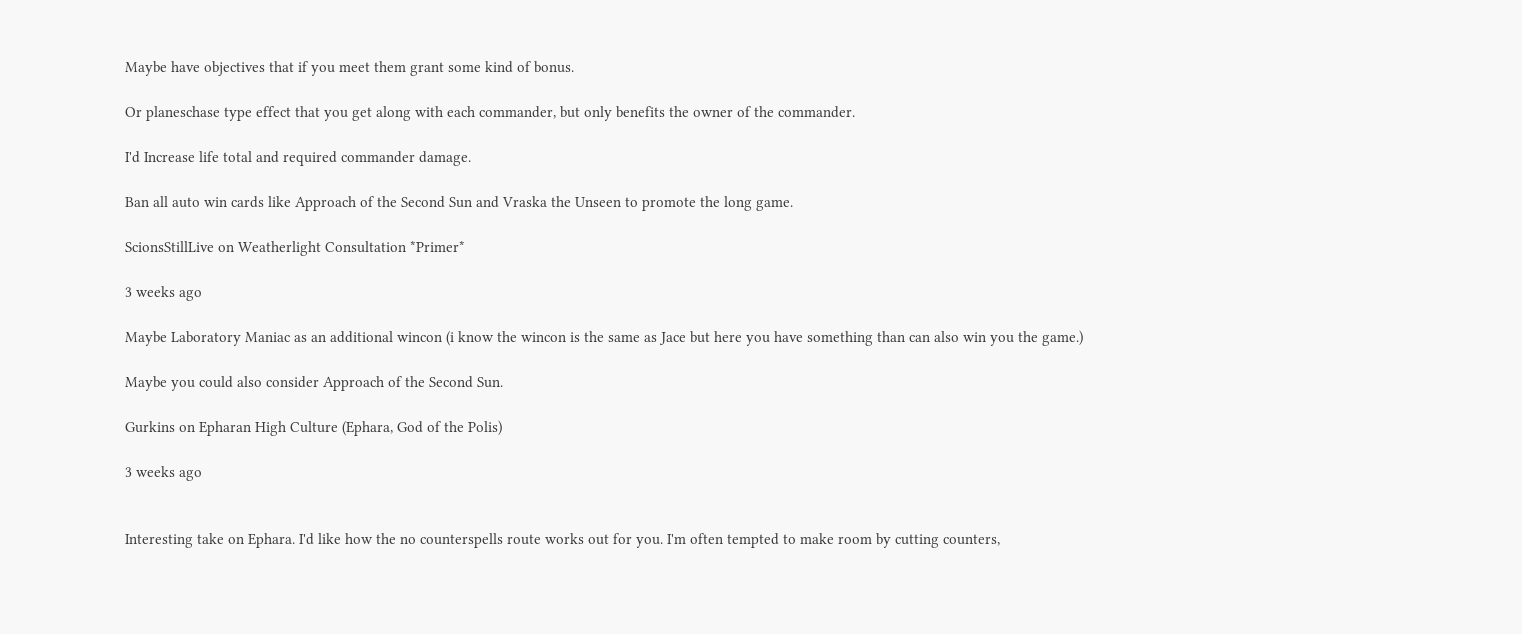Maybe have objectives that if you meet them grant some kind of bonus.

Or planeschase type effect that you get along with each commander, but only benefits the owner of the commander.

I'd Increase life total and required commander damage.

Ban all auto win cards like Approach of the Second Sun and Vraska the Unseen to promote the long game.

ScionsStillLive on Weatherlight Consultation *Primer*

3 weeks ago

Maybe Laboratory Maniac as an additional wincon (i know the wincon is the same as Jace but here you have something than can also win you the game.)

Maybe you could also consider Approach of the Second Sun.

Gurkins on Epharan High Culture (Ephara, God of the Polis)

3 weeks ago


Interesting take on Ephara. I'd like how the no counterspells route works out for you. I'm often tempted to make room by cutting counters,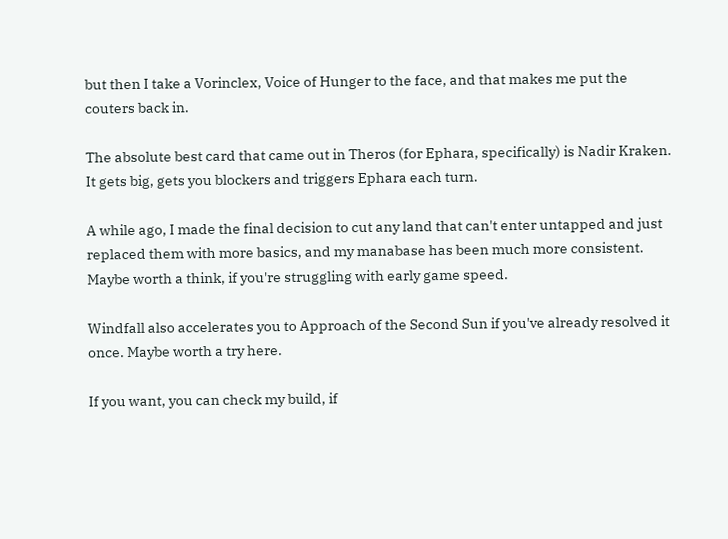but then I take a Vorinclex, Voice of Hunger to the face, and that makes me put the couters back in.

The absolute best card that came out in Theros (for Ephara, specifically) is Nadir Kraken. It gets big, gets you blockers and triggers Ephara each turn.

A while ago, I made the final decision to cut any land that can't enter untapped and just replaced them with more basics, and my manabase has been much more consistent. Maybe worth a think, if you're struggling with early game speed.

Windfall also accelerates you to Approach of the Second Sun if you've already resolved it once. Maybe worth a try here.

If you want, you can check my build, if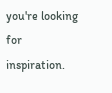you're looking for inspiration.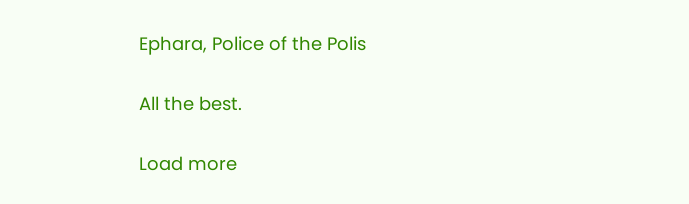Ephara, Police of the Polis

All the best.

Load more